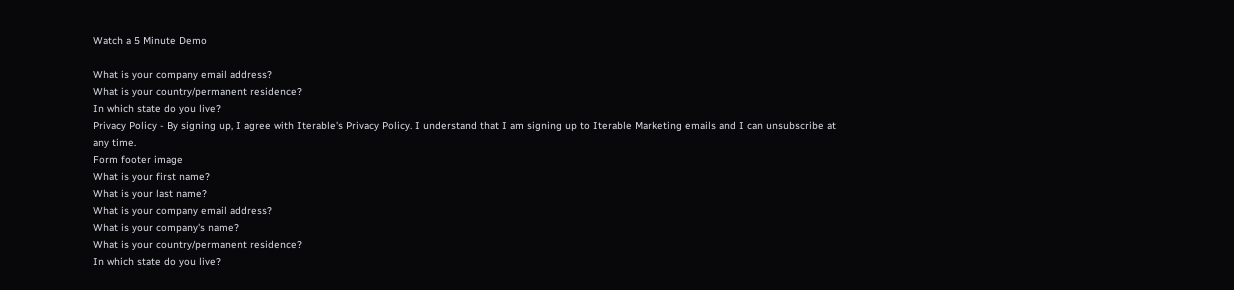Watch a 5 Minute Demo

What is your company email address?
What is your country/permanent residence?
In which state do you live?
Privacy Policy - By signing up, I agree with Iterable's Privacy Policy. I understand that I am signing up to Iterable Marketing emails and I can unsubscribe at any time.
Form footer image
What is your first name?
What is your last name?
What is your company email address?
What is your company's name?
What is your country/permanent residence?
In which state do you live?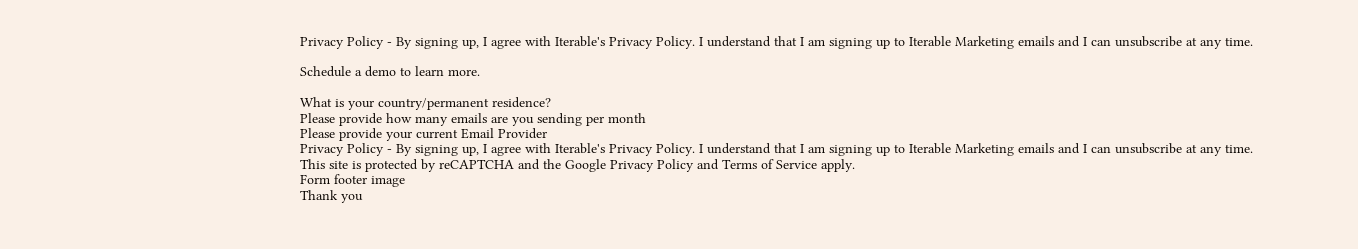Privacy Policy - By signing up, I agree with Iterable's Privacy Policy. I understand that I am signing up to Iterable Marketing emails and I can unsubscribe at any time.

Schedule a demo to learn more.

What is your country/permanent residence?
Please provide how many emails are you sending per month
Please provide your current Email Provider
Privacy Policy - By signing up, I agree with Iterable's Privacy Policy. I understand that I am signing up to Iterable Marketing emails and I can unsubscribe at any time.
This site is protected by reCAPTCHA and the Google Privacy Policy and Terms of Service apply.
Form footer image
Thank you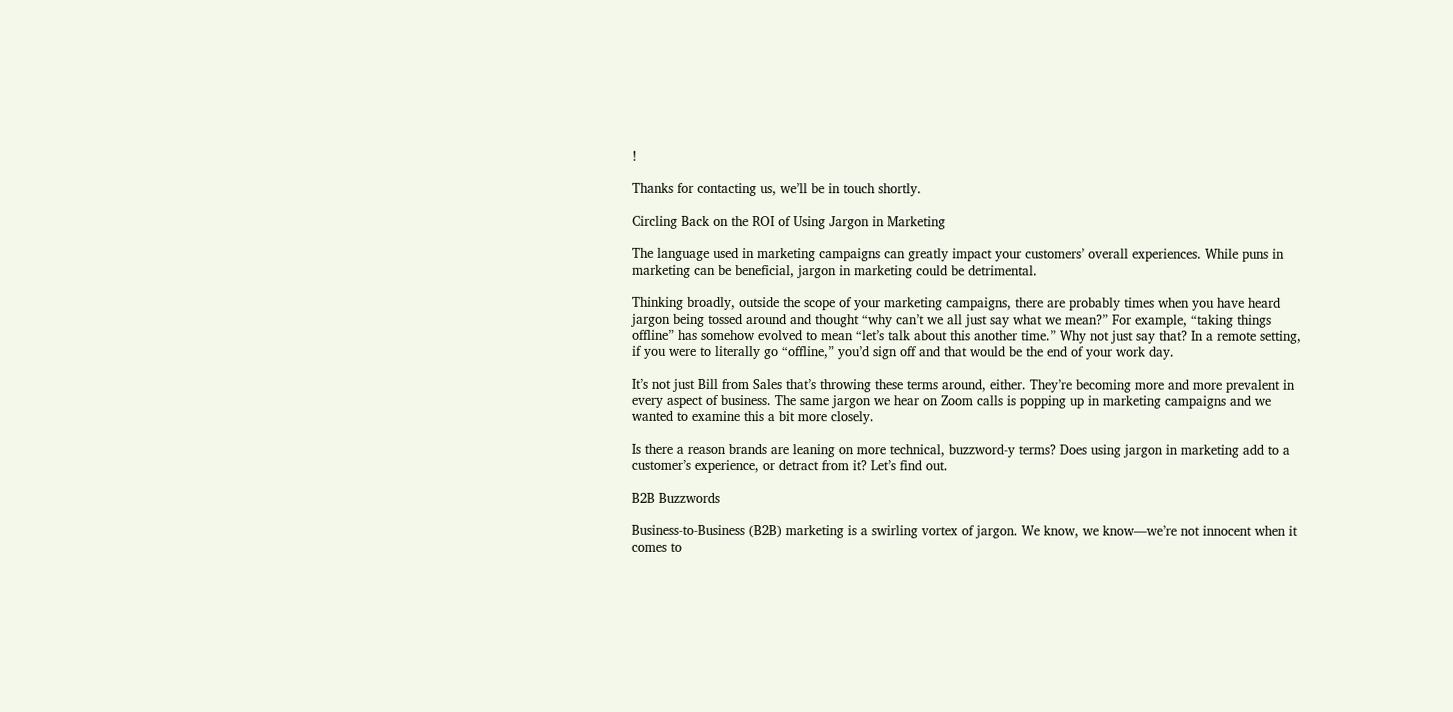!

Thanks for contacting us, we’ll be in touch shortly.

Circling Back on the ROI of Using Jargon in Marketing

The language used in marketing campaigns can greatly impact your customers’ overall experiences. While puns in marketing can be beneficial, jargon in marketing could be detrimental.

Thinking broadly, outside the scope of your marketing campaigns, there are probably times when you have heard jargon being tossed around and thought “why can’t we all just say what we mean?” For example, “taking things offline” has somehow evolved to mean “let’s talk about this another time.” Why not just say that? In a remote setting, if you were to literally go “offline,” you’d sign off and that would be the end of your work day.

It’s not just Bill from Sales that’s throwing these terms around, either. They’re becoming more and more prevalent in every aspect of business. The same jargon we hear on Zoom calls is popping up in marketing campaigns and we wanted to examine this a bit more closely.

Is there a reason brands are leaning on more technical, buzzword-y terms? Does using jargon in marketing add to a customer’s experience, or detract from it? Let’s find out.

B2B Buzzwords

Business-to-Business (B2B) marketing is a swirling vortex of jargon. We know, we know—we’re not innocent when it comes to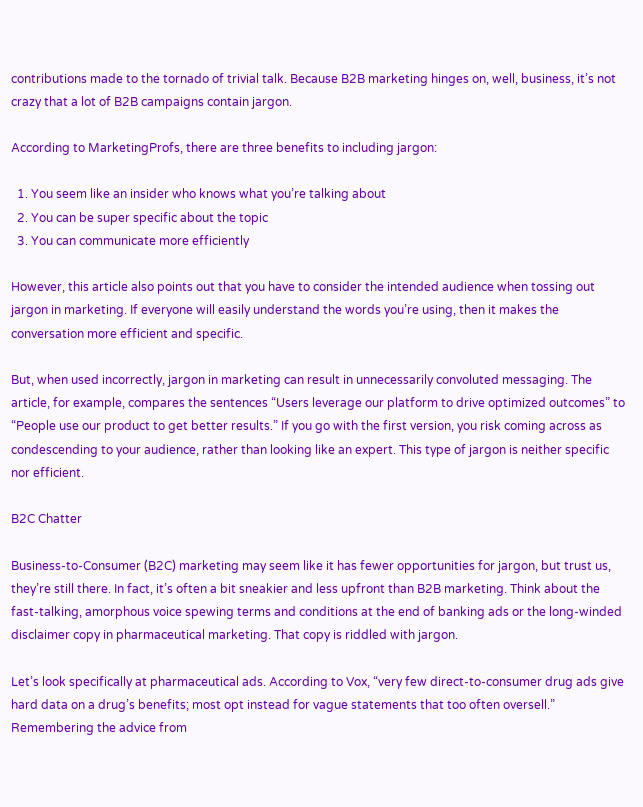contributions made to the tornado of trivial talk. Because B2B marketing hinges on, well, business, it’s not crazy that a lot of B2B campaigns contain jargon.

According to MarketingProfs, there are three benefits to including jargon:

  1. You seem like an insider who knows what you’re talking about
  2. You can be super specific about the topic
  3. You can communicate more efficiently

However, this article also points out that you have to consider the intended audience when tossing out jargon in marketing. If everyone will easily understand the words you’re using, then it makes the conversation more efficient and specific.

But, when used incorrectly, jargon in marketing can result in unnecessarily convoluted messaging. The article, for example, compares the sentences “Users leverage our platform to drive optimized outcomes” to “People use our product to get better results.” If you go with the first version, you risk coming across as condescending to your audience, rather than looking like an expert. This type of jargon is neither specific nor efficient.

B2C Chatter

Business-to-Consumer (B2C) marketing may seem like it has fewer opportunities for jargon, but trust us, they’re still there. In fact, it’s often a bit sneakier and less upfront than B2B marketing. Think about the fast-talking, amorphous voice spewing terms and conditions at the end of banking ads or the long-winded disclaimer copy in pharmaceutical marketing. That copy is riddled with jargon.

Let’s look specifically at pharmaceutical ads. According to Vox, “very few direct-to-consumer drug ads give hard data on a drug’s benefits; most opt instead for vague statements that too often oversell.” Remembering the advice from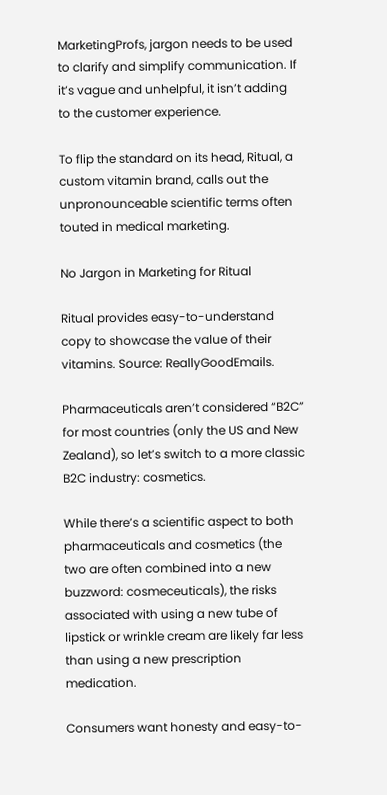MarketingProfs, jargon needs to be used to clarify and simplify communication. If it’s vague and unhelpful, it isn’t adding to the customer experience.

To flip the standard on its head, Ritual, a custom vitamin brand, calls out the unpronounceable scientific terms often touted in medical marketing.

No Jargon in Marketing for Ritual

Ritual provides easy-to-understand copy to showcase the value of their vitamins. Source: ReallyGoodEmails.

Pharmaceuticals aren’t considered “B2C” for most countries (only the US and New Zealand), so let’s switch to a more classic B2C industry: cosmetics.

While there’s a scientific aspect to both pharmaceuticals and cosmetics (the two are often combined into a new buzzword: cosmeceuticals), the risks associated with using a new tube of lipstick or wrinkle cream are likely far less than using a new prescription medication.

Consumers want honesty and easy-to-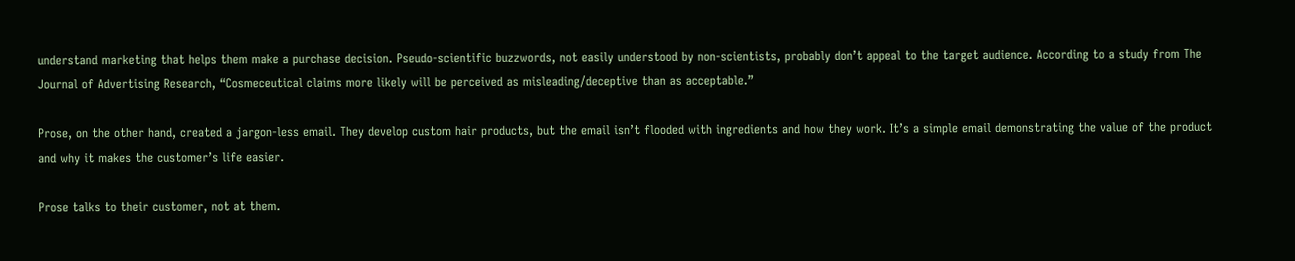understand marketing that helps them make a purchase decision. Pseudo-scientific buzzwords, not easily understood by non-scientists, probably don’t appeal to the target audience. According to a study from The Journal of Advertising Research, “Cosmeceutical claims more likely will be perceived as misleading/deceptive than as acceptable.”

Prose, on the other hand, created a jargon-less email. They develop custom hair products, but the email isn’t flooded with ingredients and how they work. It’s a simple email demonstrating the value of the product and why it makes the customer’s life easier.

Prose talks to their customer, not at them.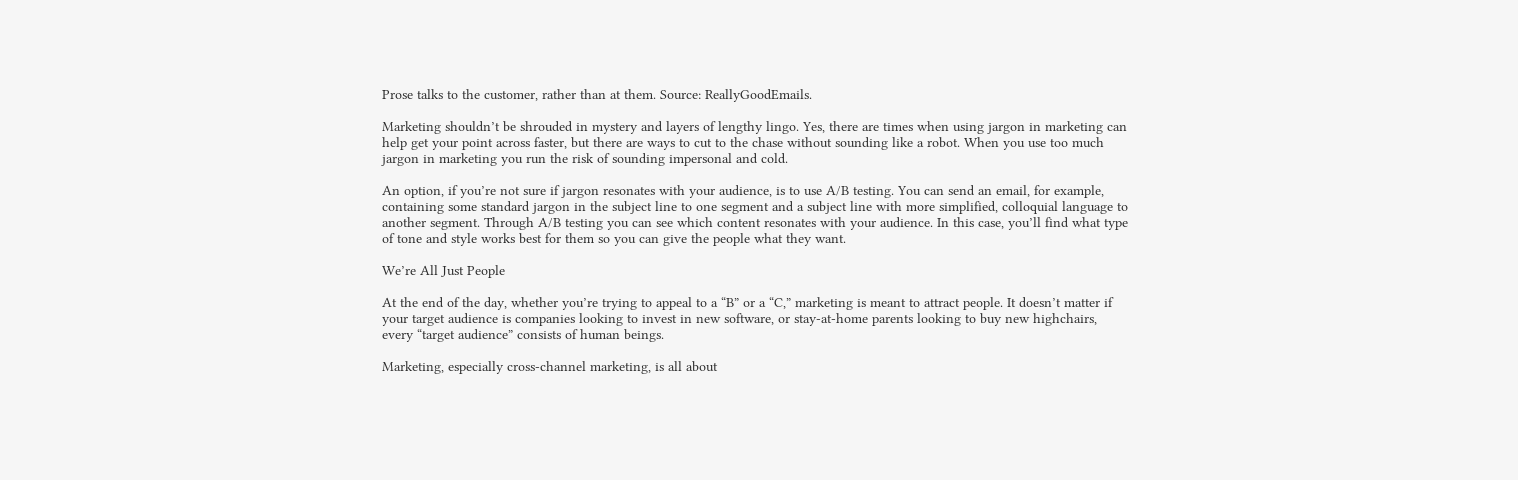Prose talks to the customer, rather than at them. Source: ReallyGoodEmails.

Marketing shouldn’t be shrouded in mystery and layers of lengthy lingo. Yes, there are times when using jargon in marketing can help get your point across faster, but there are ways to cut to the chase without sounding like a robot. When you use too much jargon in marketing you run the risk of sounding impersonal and cold.

An option, if you’re not sure if jargon resonates with your audience, is to use A/B testing. You can send an email, for example, containing some standard jargon in the subject line to one segment and a subject line with more simplified, colloquial language to another segment. Through A/B testing you can see which content resonates with your audience. In this case, you’ll find what type of tone and style works best for them so you can give the people what they want.

We’re All Just People

At the end of the day, whether you’re trying to appeal to a “B” or a “C,” marketing is meant to attract people. It doesn’t matter if your target audience is companies looking to invest in new software, or stay-at-home parents looking to buy new highchairs, every “target audience” consists of human beings.

Marketing, especially cross-channel marketing, is all about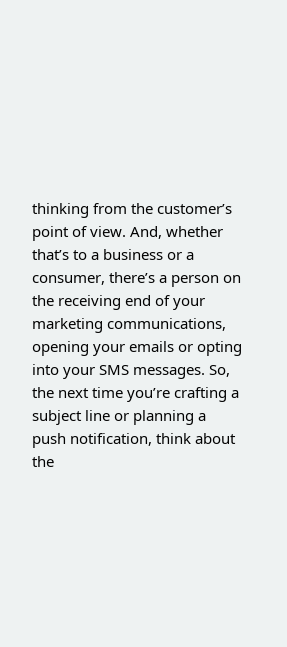thinking from the customer’s point of view. And, whether that’s to a business or a consumer, there’s a person on the receiving end of your marketing communications, opening your emails or opting into your SMS messages. So, the next time you’re crafting a subject line or planning a push notification, think about the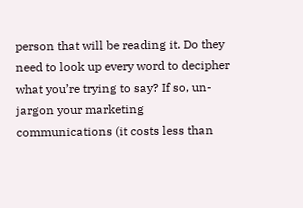person that will be reading it. Do they need to look up every word to decipher what you’re trying to say? If so, un-jargon your marketing communications (it costs less than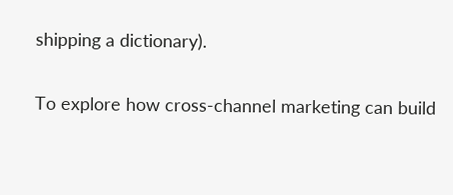shipping a dictionary).

To explore how cross-channel marketing can build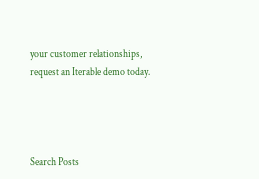your customer relationships, request an Iterable demo today.




Search Posts